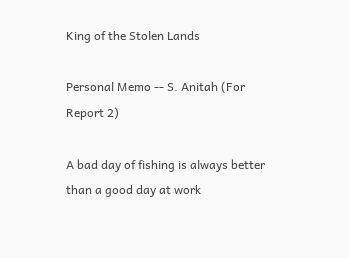King of the Stolen Lands

Personal Memo -- S. Anitah (For Report 2)

A bad day of fishing is always better than a good day at work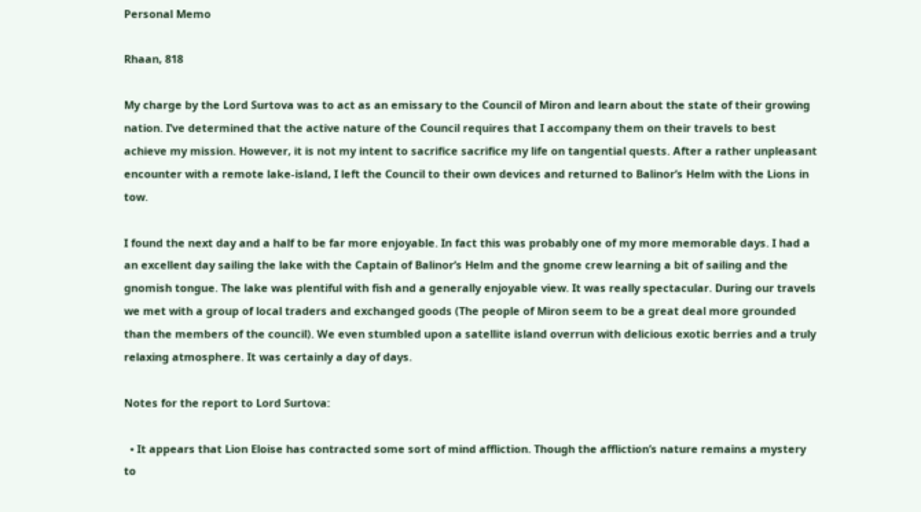Personal Memo

Rhaan, 818

My charge by the Lord Surtova was to act as an emissary to the Council of Miron and learn about the state of their growing nation. I’ve determined that the active nature of the Council requires that I accompany them on their travels to best achieve my mission. However, it is not my intent to sacrifice sacrifice my life on tangential quests. After a rather unpleasant encounter with a remote lake-island, I left the Council to their own devices and returned to Balinor’s Helm with the Lions in tow.

I found the next day and a half to be far more enjoyable. In fact this was probably one of my more memorable days. I had a an excellent day sailing the lake with the Captain of Balinor’s Helm and the gnome crew learning a bit of sailing and the gnomish tongue. The lake was plentiful with fish and a generally enjoyable view. It was really spectacular. During our travels we met with a group of local traders and exchanged goods (The people of Miron seem to be a great deal more grounded than the members of the council). We even stumbled upon a satellite island overrun with delicious exotic berries and a truly relaxing atmosphere. It was certainly a day of days.

Notes for the report to Lord Surtova:

  • It appears that Lion Eloise has contracted some sort of mind affliction. Though the affliction’s nature remains a mystery to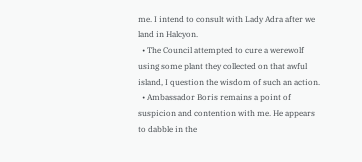me. I intend to consult with Lady Adra after we land in Halcyon.
  • The Council attempted to cure a werewolf using some plant they collected on that awful island, I question the wisdom of such an action.
  • Ambassador Boris remains a point of suspicion and contention with me. He appears to dabble in the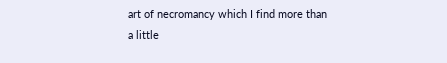art of necromancy which I find more than a little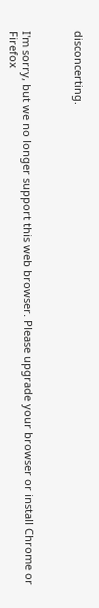disconcerting.



I'm sorry, but we no longer support this web browser. Please upgrade your browser or install Chrome or Firefox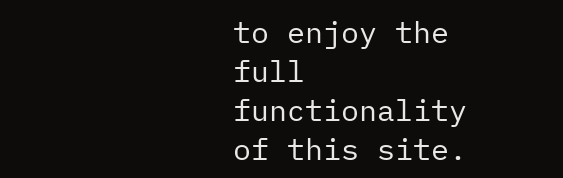to enjoy the full functionality of this site.